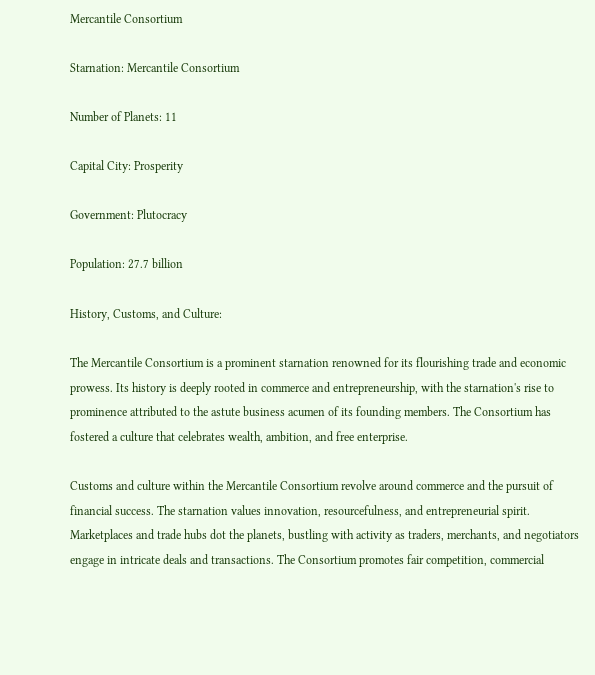Mercantile Consortium

Starnation: Mercantile Consortium

Number of Planets: 11

Capital City: Prosperity

Government: Plutocracy

Population: 27.7 billion

History, Customs, and Culture:

The Mercantile Consortium is a prominent starnation renowned for its flourishing trade and economic prowess. Its history is deeply rooted in commerce and entrepreneurship, with the starnation's rise to prominence attributed to the astute business acumen of its founding members. The Consortium has fostered a culture that celebrates wealth, ambition, and free enterprise.

Customs and culture within the Mercantile Consortium revolve around commerce and the pursuit of financial success. The starnation values innovation, resourcefulness, and entrepreneurial spirit. Marketplaces and trade hubs dot the planets, bustling with activity as traders, merchants, and negotiators engage in intricate deals and transactions. The Consortium promotes fair competition, commercial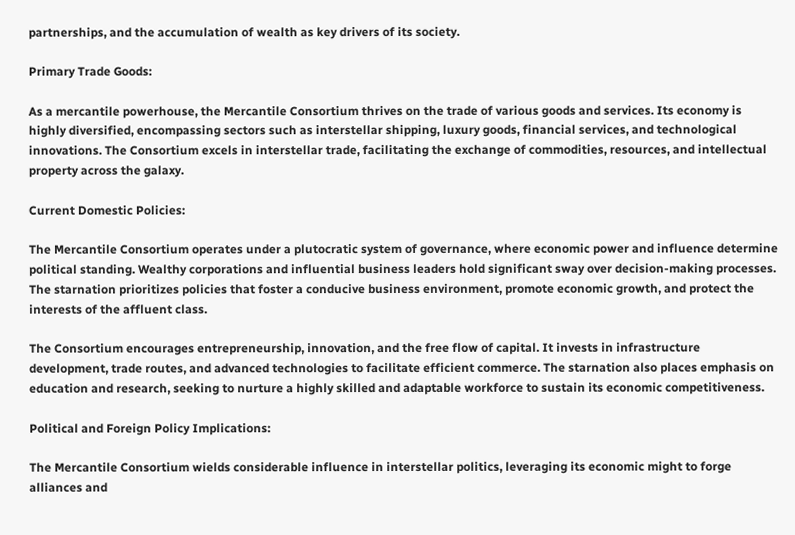partnerships, and the accumulation of wealth as key drivers of its society.

Primary Trade Goods:

As a mercantile powerhouse, the Mercantile Consortium thrives on the trade of various goods and services. Its economy is highly diversified, encompassing sectors such as interstellar shipping, luxury goods, financial services, and technological innovations. The Consortium excels in interstellar trade, facilitating the exchange of commodities, resources, and intellectual property across the galaxy.

Current Domestic Policies:

The Mercantile Consortium operates under a plutocratic system of governance, where economic power and influence determine political standing. Wealthy corporations and influential business leaders hold significant sway over decision-making processes. The starnation prioritizes policies that foster a conducive business environment, promote economic growth, and protect the interests of the affluent class.

The Consortium encourages entrepreneurship, innovation, and the free flow of capital. It invests in infrastructure development, trade routes, and advanced technologies to facilitate efficient commerce. The starnation also places emphasis on education and research, seeking to nurture a highly skilled and adaptable workforce to sustain its economic competitiveness.

Political and Foreign Policy Implications:

The Mercantile Consortium wields considerable influence in interstellar politics, leveraging its economic might to forge alliances and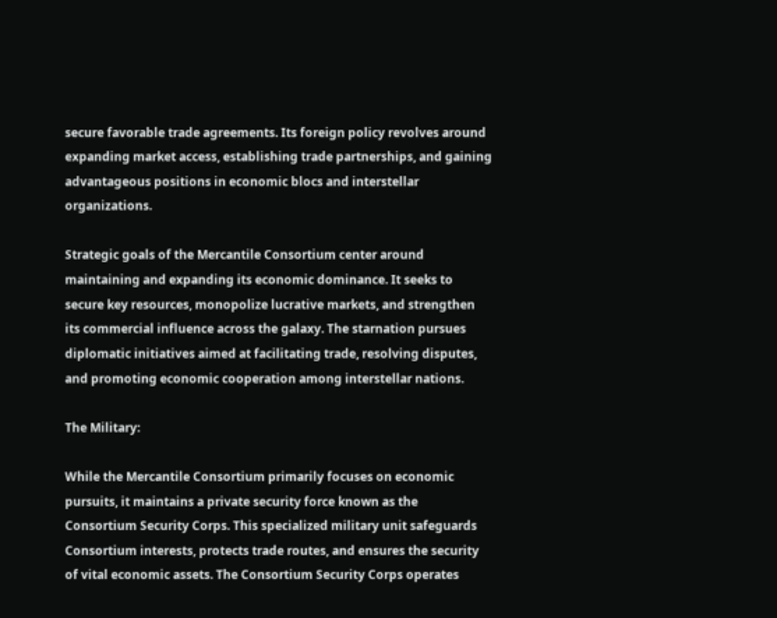secure favorable trade agreements. Its foreign policy revolves around expanding market access, establishing trade partnerships, and gaining advantageous positions in economic blocs and interstellar organizations.

Strategic goals of the Mercantile Consortium center around maintaining and expanding its economic dominance. It seeks to secure key resources, monopolize lucrative markets, and strengthen its commercial influence across the galaxy. The starnation pursues diplomatic initiatives aimed at facilitating trade, resolving disputes, and promoting economic cooperation among interstellar nations.

The Military:

While the Mercantile Consortium primarily focuses on economic pursuits, it maintains a private security force known as the Consortium Security Corps. This specialized military unit safeguards Consortium interests, protects trade routes, and ensures the security of vital economic assets. The Consortium Security Corps operates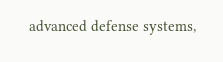advanced defense systems,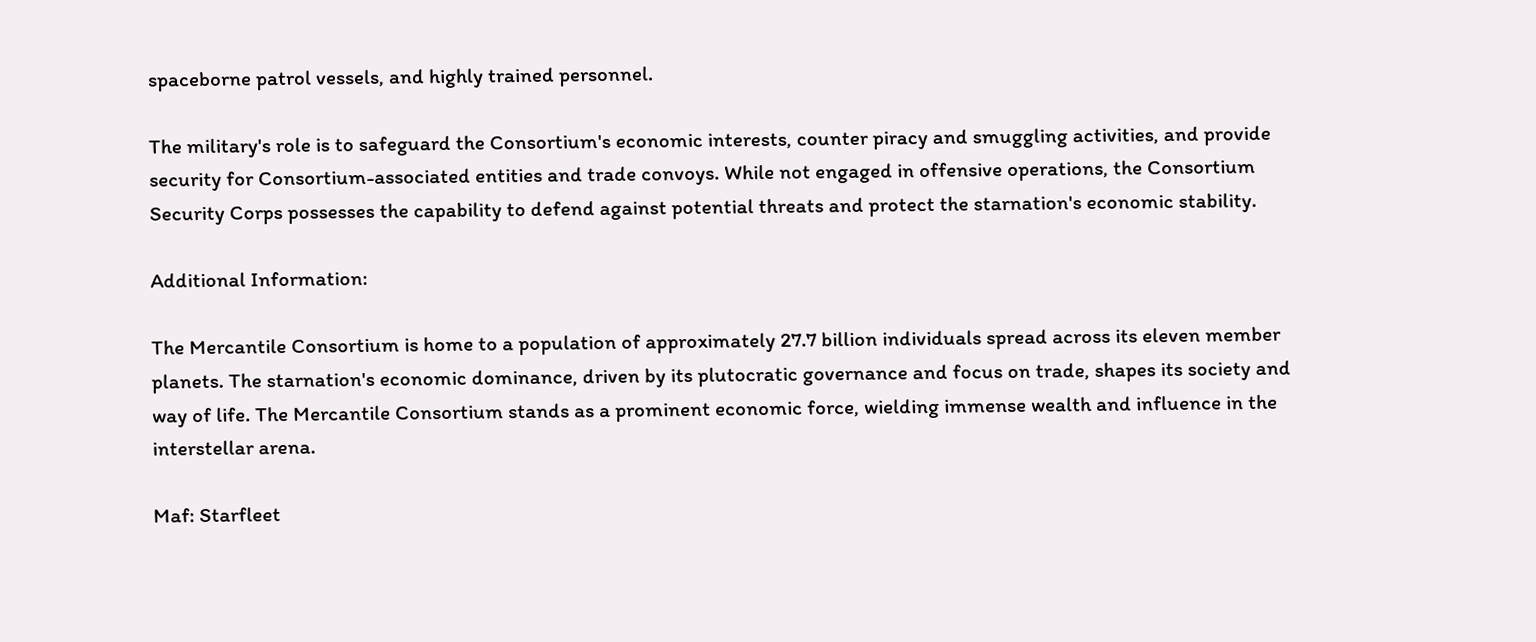spaceborne patrol vessels, and highly trained personnel.

The military's role is to safeguard the Consortium's economic interests, counter piracy and smuggling activities, and provide security for Consortium-associated entities and trade convoys. While not engaged in offensive operations, the Consortium Security Corps possesses the capability to defend against potential threats and protect the starnation's economic stability.

Additional Information:

The Mercantile Consortium is home to a population of approximately 27.7 billion individuals spread across its eleven member planets. The starnation's economic dominance, driven by its plutocratic governance and focus on trade, shapes its society and way of life. The Mercantile Consortium stands as a prominent economic force, wielding immense wealth and influence in the interstellar arena.

Maf: Starfleet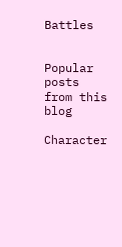Battles


Popular posts from this blog

Character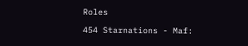Roles

454 Starnations - Maf: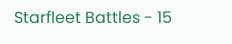Starfleet Battles - 15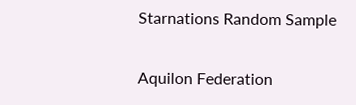Starnations Random Sample

Aquilon Federation